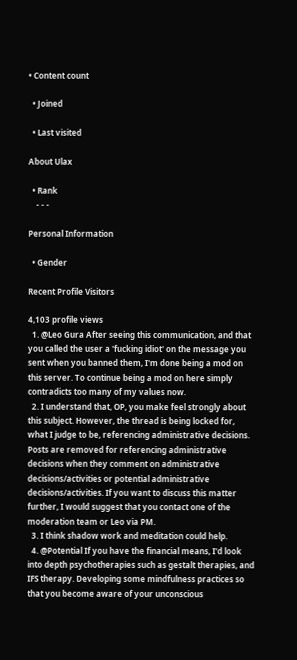• Content count

  • Joined

  • Last visited

About Ulax

  • Rank
    - - -

Personal Information

  • Gender

Recent Profile Visitors

4,103 profile views
  1. @Leo Gura After seeing this communication, and that you called the user a 'fucking idiot' on the message you sent when you banned them, I'm done being a mod on this server. To continue being a mod on here simply contradicts too many of my values now.
  2. I understand that, OP, you make feel strongly about this subject. However, the thread is being locked for, what I judge to be, referencing administrative decisions. Posts are removed for referencing administrative decisions when they comment on administrative decisions/activities or potential administrative decisions/activities. If you want to discuss this matter further, I would suggest that you contact one of the moderation team or Leo via PM.
  3. I think shadow work and meditation could help.
  4. @Potential If you have the financial means, I'd look into depth psychotherapies such as gestalt therapies, and IFS therapy. Developing some mindfulness practices so that you become aware of your unconscious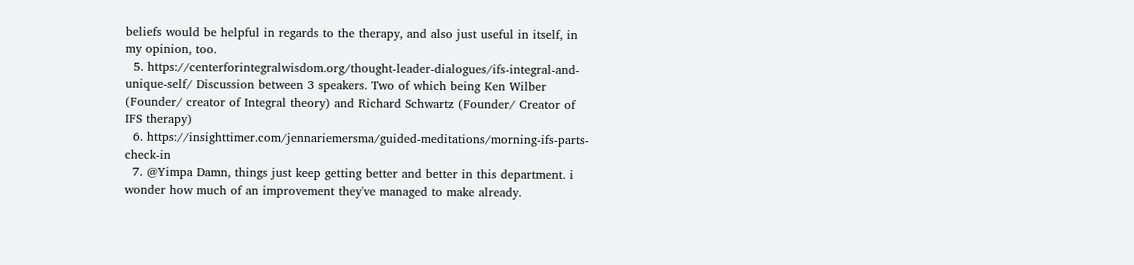beliefs would be helpful in regards to the therapy, and also just useful in itself, in my opinion, too.
  5. https://centerforintegralwisdom.org/thought-leader-dialogues/ifs-integral-and-unique-self/ Discussion between 3 speakers. Two of which being Ken Wilber (Founder/ creator of Integral theory) and Richard Schwartz (Founder/ Creator of IFS therapy)
  6. https://insighttimer.com/jennariemersma/guided-meditations/morning-ifs-parts-check-in
  7. @Yimpa Damn, things just keep getting better and better in this department. i wonder how much of an improvement they've managed to make already.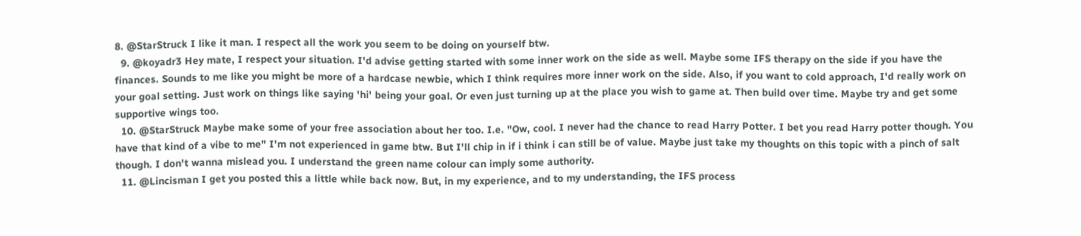8. @StarStruck I like it man. I respect all the work you seem to be doing on yourself btw.
  9. @koyadr3 Hey mate, I respect your situation. I'd advise getting started with some inner work on the side as well. Maybe some IFS therapy on the side if you have the finances. Sounds to me like you might be more of a hardcase newbie, which I think requires more inner work on the side. Also, if you want to cold approach, I'd really work on your goal setting. Just work on things like saying 'hi' being your goal. Or even just turning up at the place you wish to game at. Then build over time. Maybe try and get some supportive wings too.
  10. @StarStruck Maybe make some of your free association about her too. I.e. "Ow, cool. I never had the chance to read Harry Potter. I bet you read Harry potter though. You have that kind of a vibe to me" I'm not experienced in game btw. But I'll chip in if i think i can still be of value. Maybe just take my thoughts on this topic with a pinch of salt though. I don't wanna mislead you. I understand the green name colour can imply some authority.
  11. @Lincisman I get you posted this a little while back now. But, in my experience, and to my understanding, the IFS process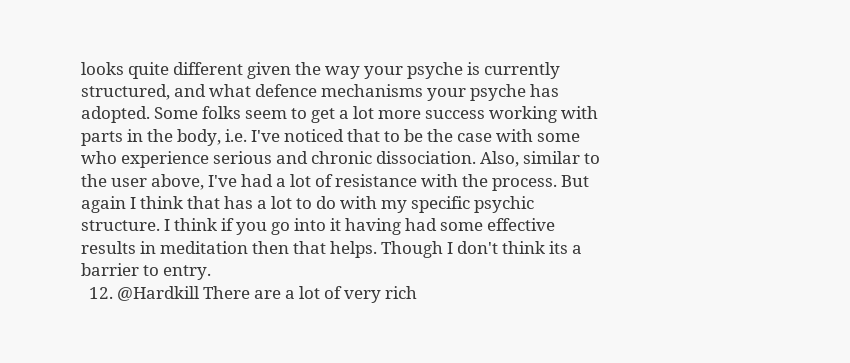looks quite different given the way your psyche is currently structured, and what defence mechanisms your psyche has adopted. Some folks seem to get a lot more success working with parts in the body, i.e. I've noticed that to be the case with some who experience serious and chronic dissociation. Also, similar to the user above, I've had a lot of resistance with the process. But again I think that has a lot to do with my specific psychic structure. I think if you go into it having had some effective results in meditation then that helps. Though I don't think its a barrier to entry.
  12. @Hardkill There are a lot of very rich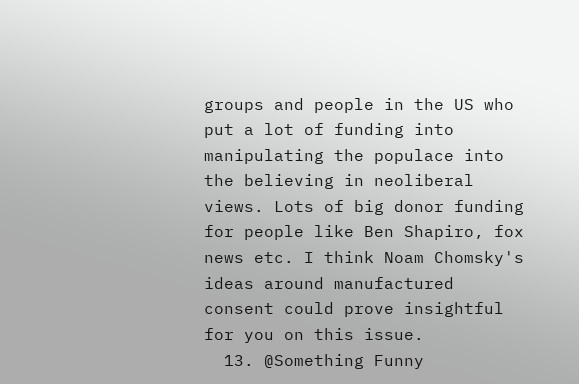groups and people in the US who put a lot of funding into manipulating the populace into the believing in neoliberal views. Lots of big donor funding for people like Ben Shapiro, fox news etc. I think Noam Chomsky's ideas around manufactured consent could prove insightful for you on this issue.
  13. @Something Funny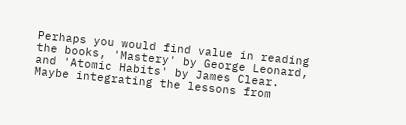Perhaps you would find value in reading the books, 'Mastery' by George Leonard, and 'Atomic Habits' by James Clear. Maybe integrating the lessons from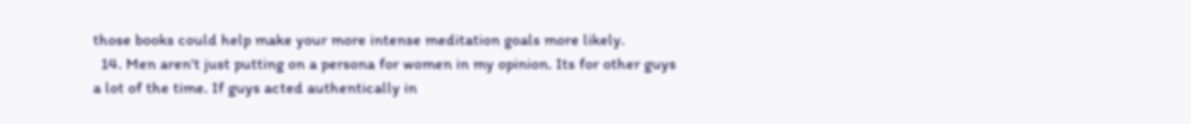those books could help make your more intense meditation goals more likely.
  14. Men aren't just putting on a persona for women in my opinion. Its for other guys a lot of the time. If guys acted authentically in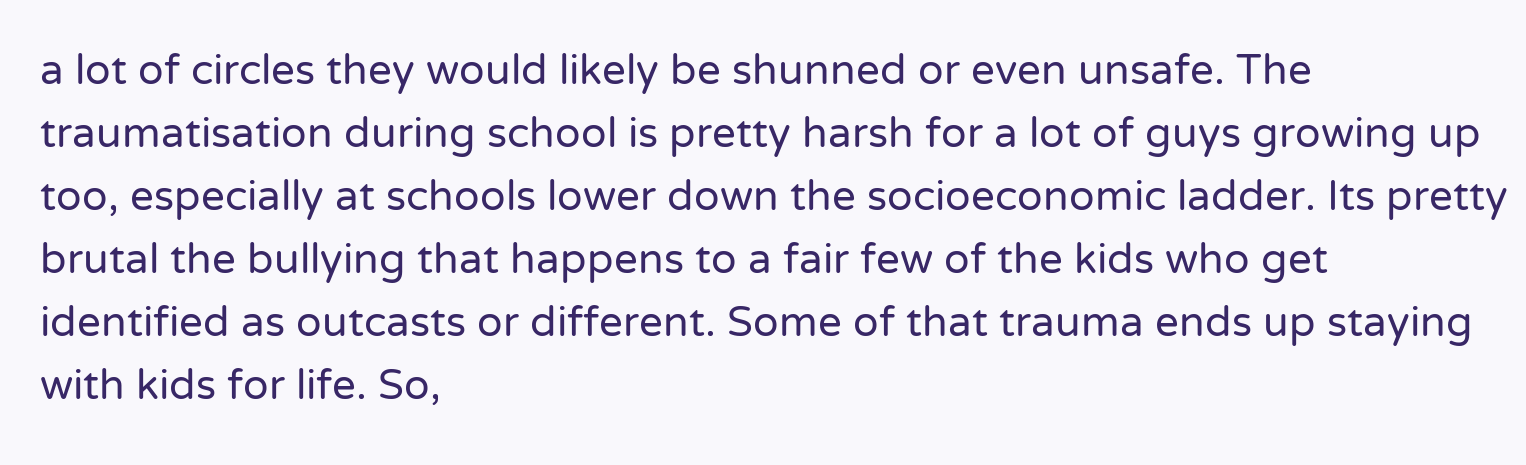a lot of circles they would likely be shunned or even unsafe. The traumatisation during school is pretty harsh for a lot of guys growing up too, especially at schools lower down the socioeconomic ladder. Its pretty brutal the bullying that happens to a fair few of the kids who get identified as outcasts or different. Some of that trauma ends up staying with kids for life. So,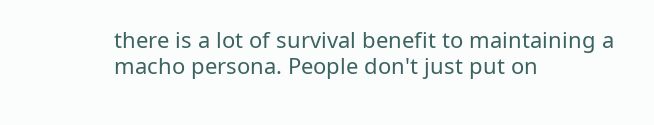there is a lot of survival benefit to maintaining a macho persona. People don't just put on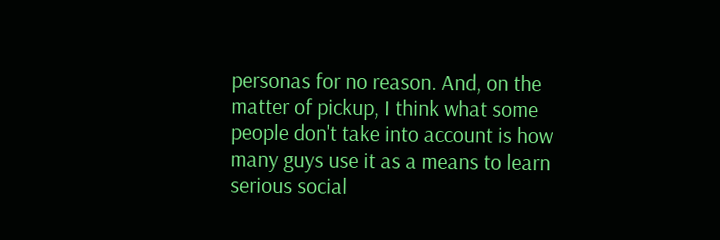personas for no reason. And, on the matter of pickup, I think what some people don't take into account is how many guys use it as a means to learn serious social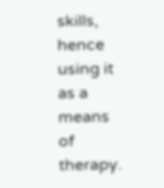skills, hence using it as a means of therapy.